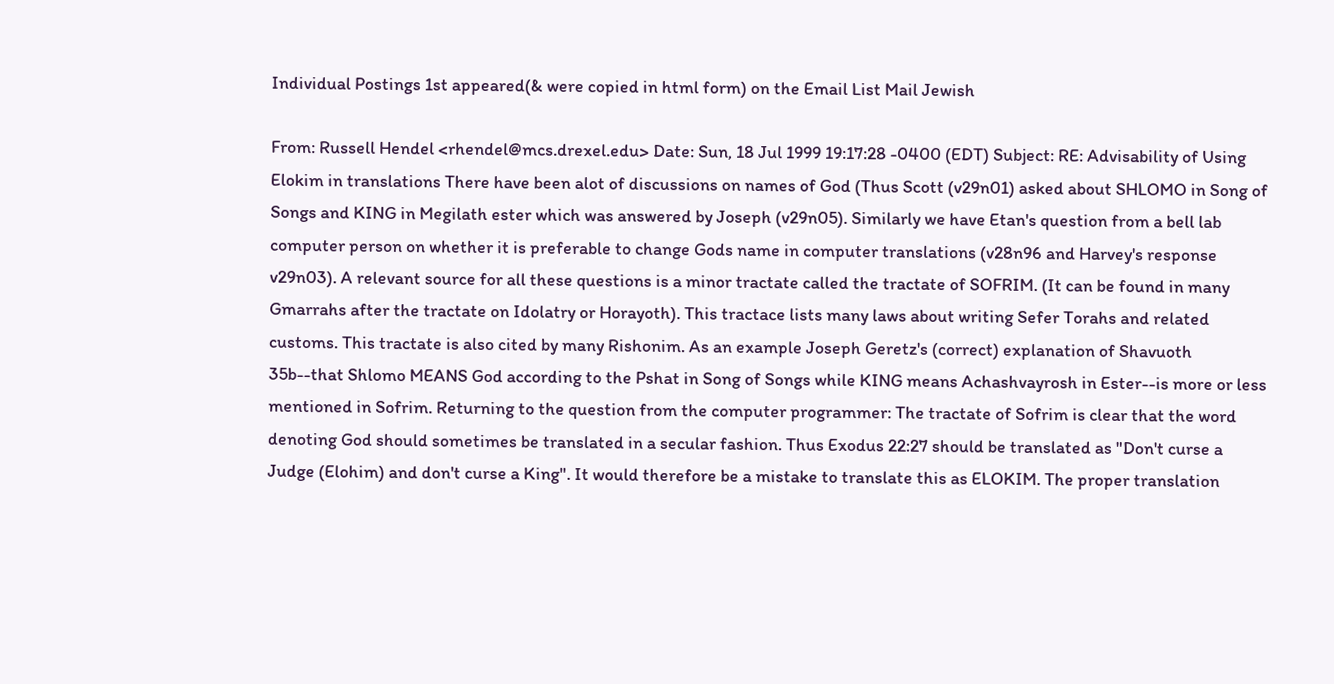Individual Postings 1st appeared(& were copied in html form) on the Email List Mail Jewish

From: Russell Hendel <rhendel@mcs.drexel.edu> Date: Sun, 18 Jul 1999 19:17:28 -0400 (EDT) Subject: RE: Advisability of Using Elokim in translations There have been alot of discussions on names of God (Thus Scott (v29n01) asked about SHLOMO in Song of Songs and KING in Megilath ester which was answered by Joseph (v29n05). Similarly we have Etan's question from a bell lab computer person on whether it is preferable to change Gods name in computer translations (v28n96 and Harvey's response v29n03). A relevant source for all these questions is a minor tractate called the tractate of SOFRIM. (It can be found in many Gmarrahs after the tractate on Idolatry or Horayoth). This tractace lists many laws about writing Sefer Torahs and related customs. This tractate is also cited by many Rishonim. As an example Joseph Geretz's (correct) explanation of Shavuoth 35b--that Shlomo MEANS God according to the Pshat in Song of Songs while KING means Achashvayrosh in Ester--is more or less mentioned in Sofrim. Returning to the question from the computer programmer: The tractate of Sofrim is clear that the word denoting God should sometimes be translated in a secular fashion. Thus Exodus 22:27 should be translated as "Don't curse a Judge (Elohim) and don't curse a King". It would therefore be a mistake to translate this as ELOKIM. The proper translation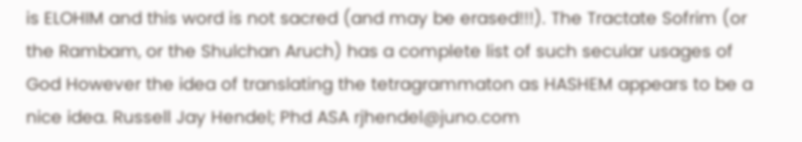is ELOHIM and this word is not sacred (and may be erased!!!). The Tractate Sofrim (or the Rambam, or the Shulchan Aruch) has a complete list of such secular usages of God However the idea of translating the tetragrammaton as HASHEM appears to be a nice idea. Russell Jay Hendel; Phd ASA rjhendel@juno.com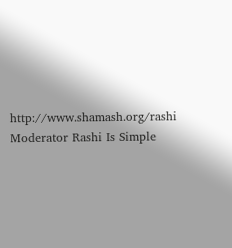http://www.shamash.org/rashi Moderator Rashi Is Simple